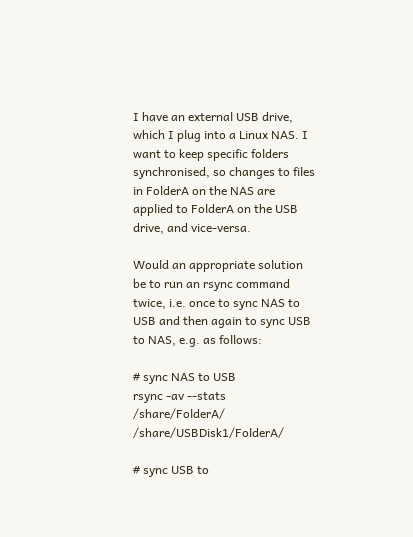I have an external USB drive, which I plug into a Linux NAS. I want to keep specific folders synchronised, so changes to files in FolderA on the NAS are applied to FolderA on the USB drive, and vice-versa.

Would an appropriate solution be to run an rsync command twice, i.e. once to sync NAS to USB and then again to sync USB to NAS, e.g. as follows:

# sync NAS to USB
rsync -av --stats /share/FolderA/ /share/USBDisk1/FolderA/

# sync USB to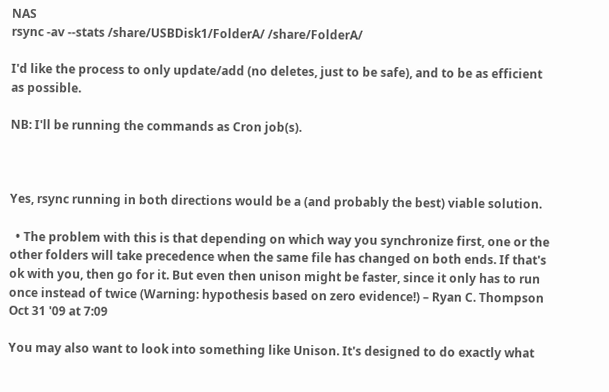NAS
rsync -av --stats /share/USBDisk1/FolderA/ /share/FolderA/

I'd like the process to only update/add (no deletes, just to be safe), and to be as efficient as possible.

NB: I'll be running the commands as Cron job(s).



Yes, rsync running in both directions would be a (and probably the best) viable solution.

  • The problem with this is that depending on which way you synchronize first, one or the other folders will take precedence when the same file has changed on both ends. If that's ok with you, then go for it. But even then unison might be faster, since it only has to run once instead of twice (Warning: hypothesis based on zero evidence!) – Ryan C. Thompson Oct 31 '09 at 7:09

You may also want to look into something like Unison. It's designed to do exactly what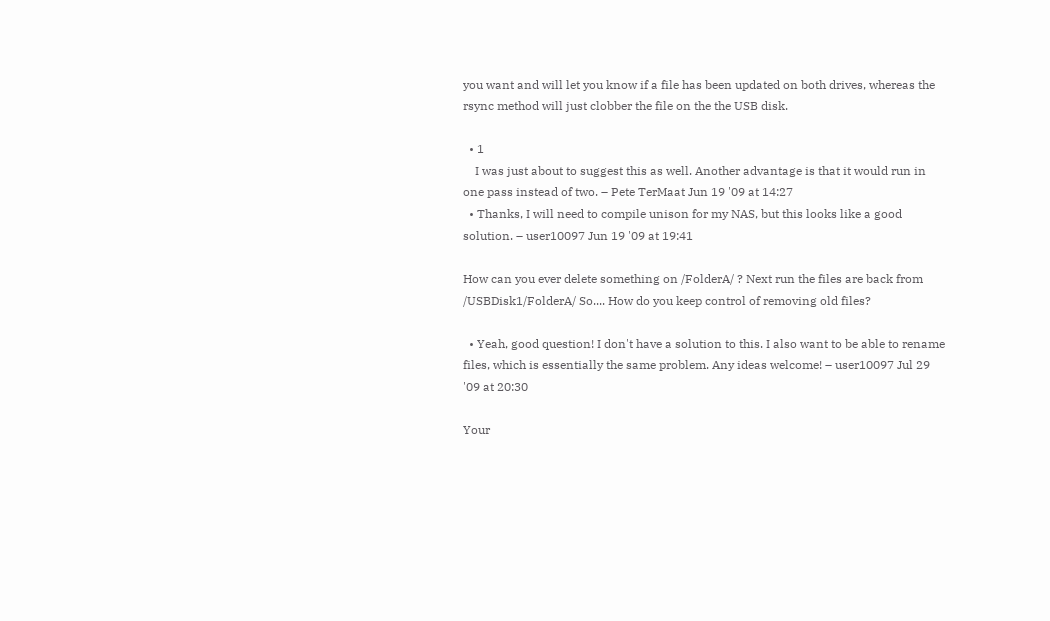you want and will let you know if a file has been updated on both drives, whereas the rsync method will just clobber the file on the the USB disk.

  • 1
    I was just about to suggest this as well. Another advantage is that it would run in one pass instead of two. – Pete TerMaat Jun 19 '09 at 14:27
  • Thanks, I will need to compile unison for my NAS, but this looks like a good solution. – user10097 Jun 19 '09 at 19:41

How can you ever delete something on /FolderA/ ? Next run the files are back from /USBDisk1/FolderA/ So.... How do you keep control of removing old files?

  • Yeah, good question! I don't have a solution to this. I also want to be able to rename files, which is essentially the same problem. Any ideas welcome! – user10097 Jul 29 '09 at 20:30

Your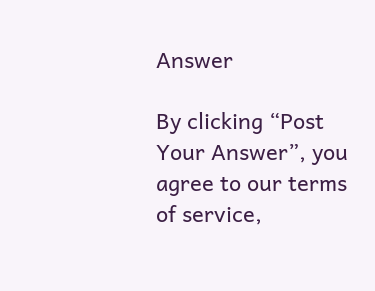Answer

By clicking “Post Your Answer”, you agree to our terms of service,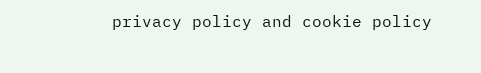privacy policy and cookie policy